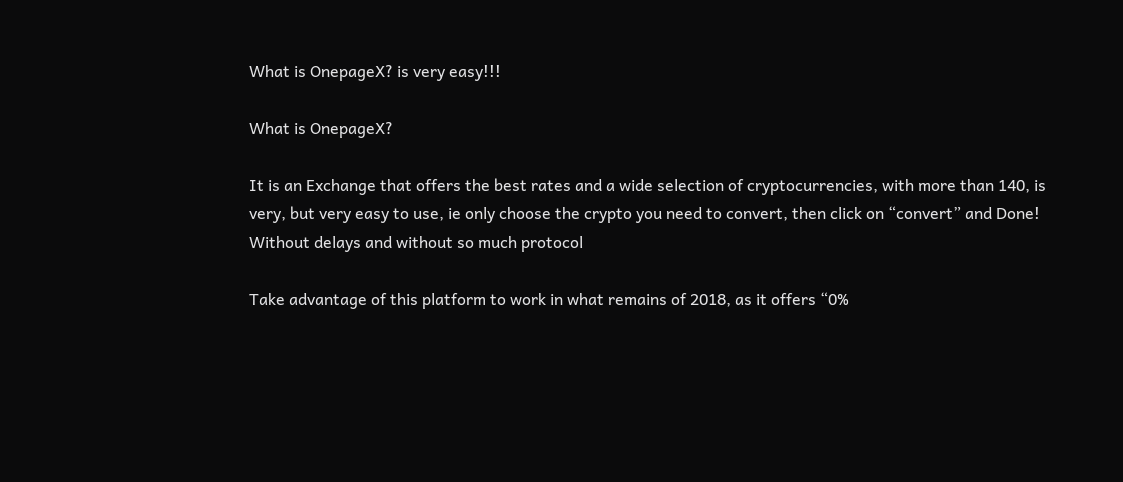What is OnepageX? is very easy!!!

What is OnepageX?

It is an Exchange that offers the best rates and a wide selection of cryptocurrencies, with more than 140, is very, but very easy to use, ie only choose the crypto you need to convert, then click on “convert” and Done! Without delays and without so much protocol

Take advantage of this platform to work in what remains of 2018, as it offers “0%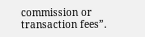commission or transaction fees”.